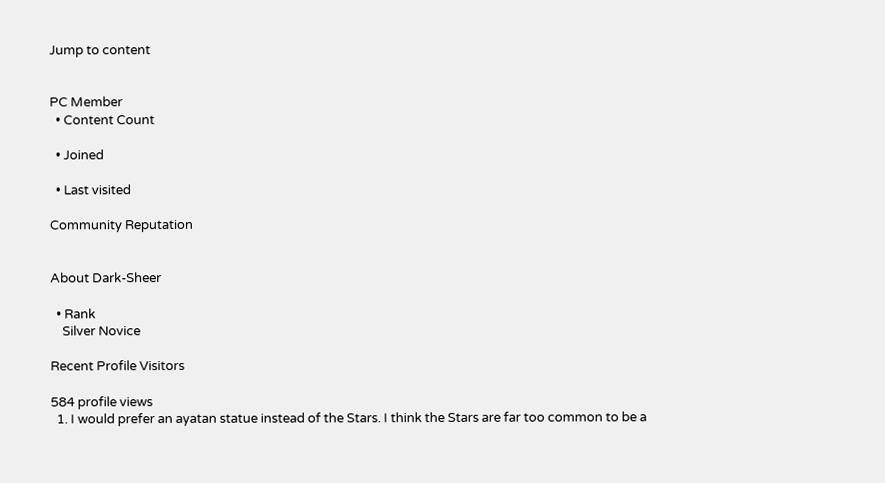Jump to content


PC Member
  • Content Count

  • Joined

  • Last visited

Community Reputation


About Dark-Sheer

  • Rank
    Silver Novice

Recent Profile Visitors

584 profile views
  1. I would prefer an ayatan statue instead of the Stars. I think the Stars are far too common to be a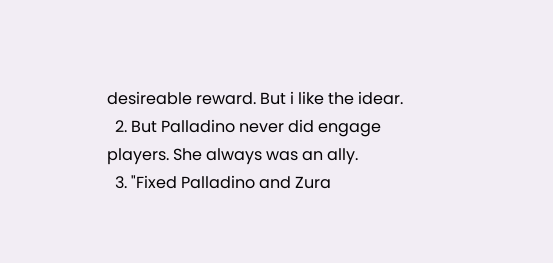desireable reward. But i like the idear.
  2. But Palladino never did engage players. She always was an ally.
  3. "Fixed Palladino and Zura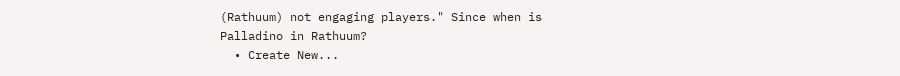(Rathuum) not engaging players." Since when is Palladino in Rathuum?
  • Create New...